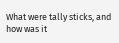What were tally sticks, and how was it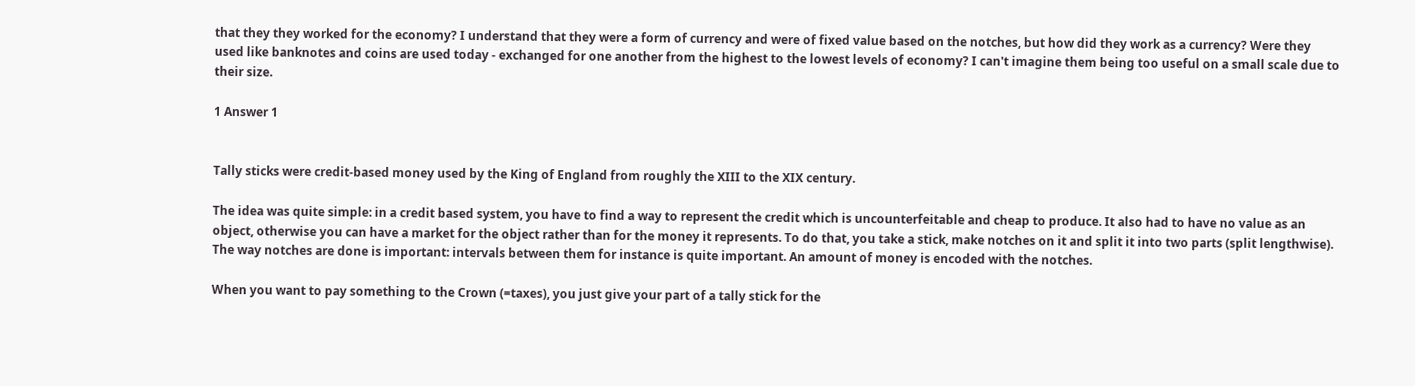that they they worked for the economy? I understand that they were a form of currency and were of fixed value based on the notches, but how did they work as a currency? Were they used like banknotes and coins are used today - exchanged for one another from the highest to the lowest levels of economy? I can't imagine them being too useful on a small scale due to their size.

1 Answer 1


Tally sticks were credit-based money used by the King of England from roughly the XIII to the XIX century.

The idea was quite simple: in a credit based system, you have to find a way to represent the credit which is uncounterfeitable and cheap to produce. It also had to have no value as an object, otherwise you can have a market for the object rather than for the money it represents. To do that, you take a stick, make notches on it and split it into two parts (split lengthwise). The way notches are done is important: intervals between them for instance is quite important. An amount of money is encoded with the notches.

When you want to pay something to the Crown (=taxes), you just give your part of a tally stick for the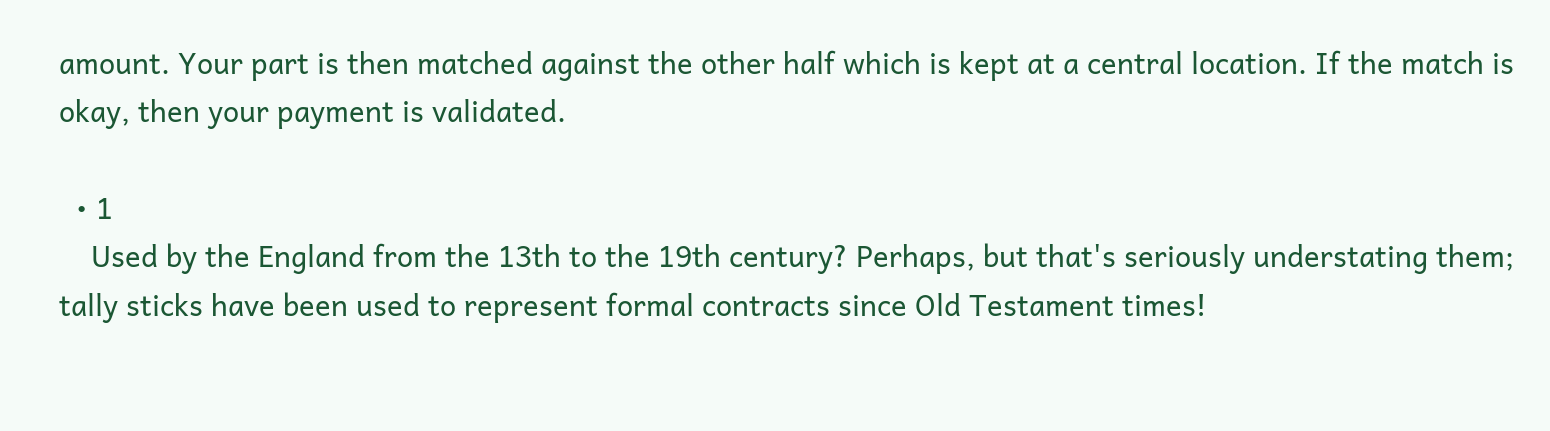amount. Your part is then matched against the other half which is kept at a central location. If the match is okay, then your payment is validated.

  • 1
    Used by the England from the 13th to the 19th century? Perhaps, but that's seriously understating them; tally sticks have been used to represent formal contracts since Old Testament times!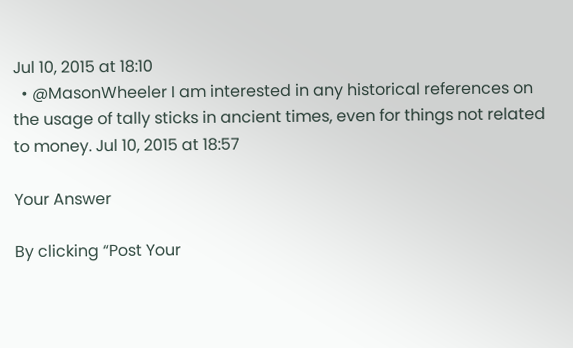Jul 10, 2015 at 18:10
  • @MasonWheeler I am interested in any historical references on the usage of tally sticks in ancient times, even for things not related to money. Jul 10, 2015 at 18:57

Your Answer

By clicking “Post Your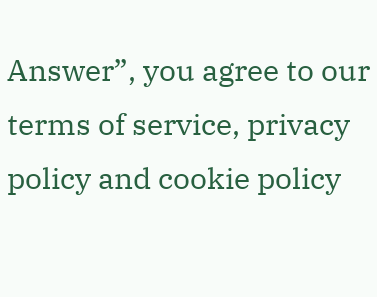Answer”, you agree to our terms of service, privacy policy and cookie policy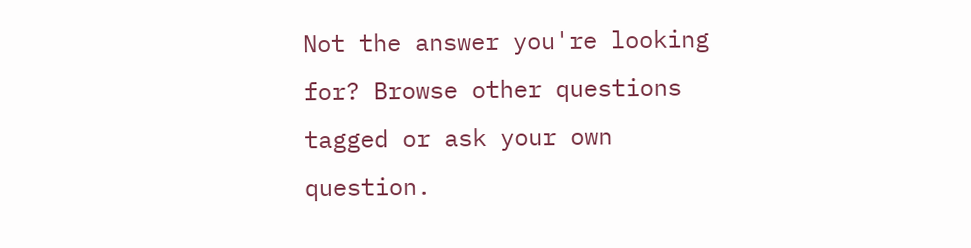Not the answer you're looking for? Browse other questions tagged or ask your own question.